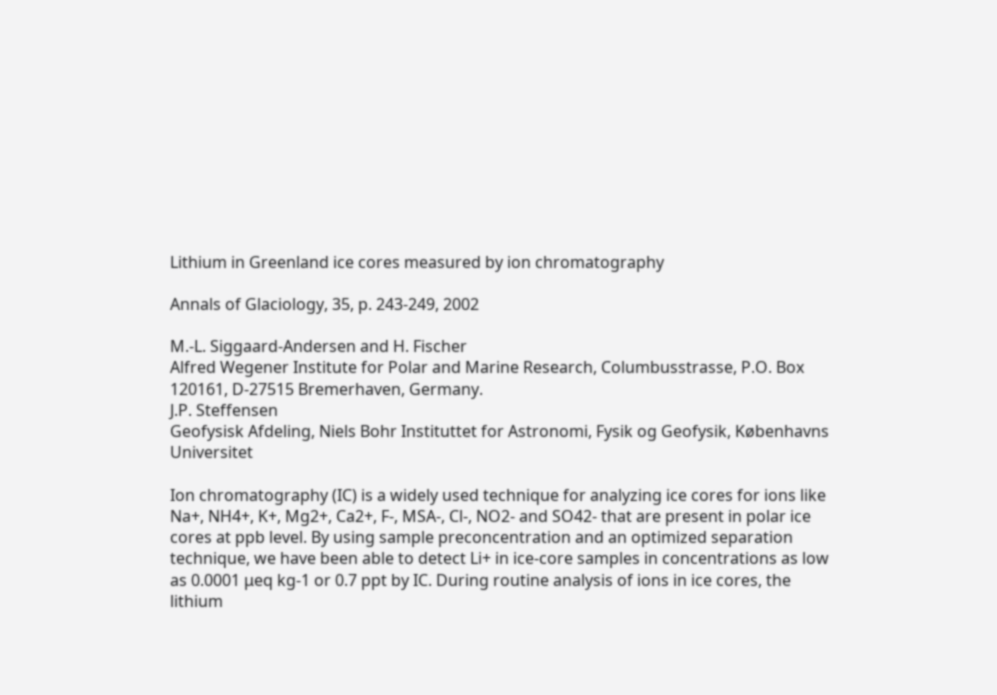Lithium in Greenland ice cores measured by ion chromatography

Annals of Glaciology, 35, p. 243-249, 2002

M.-L. Siggaard-Andersen and H. Fischer
Alfred Wegener Institute for Polar and Marine Research, Columbusstrasse, P.O. Box 120161, D-27515 Bremerhaven, Germany.
J.P. Steffensen
Geofysisk Afdeling, Niels Bohr Instituttet for Astronomi, Fysik og Geofysik, Københavns Universitet

Ion chromatography (IC) is a widely used technique for analyzing ice cores for ions like Na+, NH4+, K+, Mg2+, Ca2+, F-, MSA-, Cl-, NO2- and SO42- that are present in polar ice cores at ppb level. By using sample preconcentration and an optimized separation technique, we have been able to detect Li+ in ice-core samples in concentrations as low as 0.0001 μeq kg-1 or 0.7 ppt by IC. During routine analysis of ions in ice cores, the lithium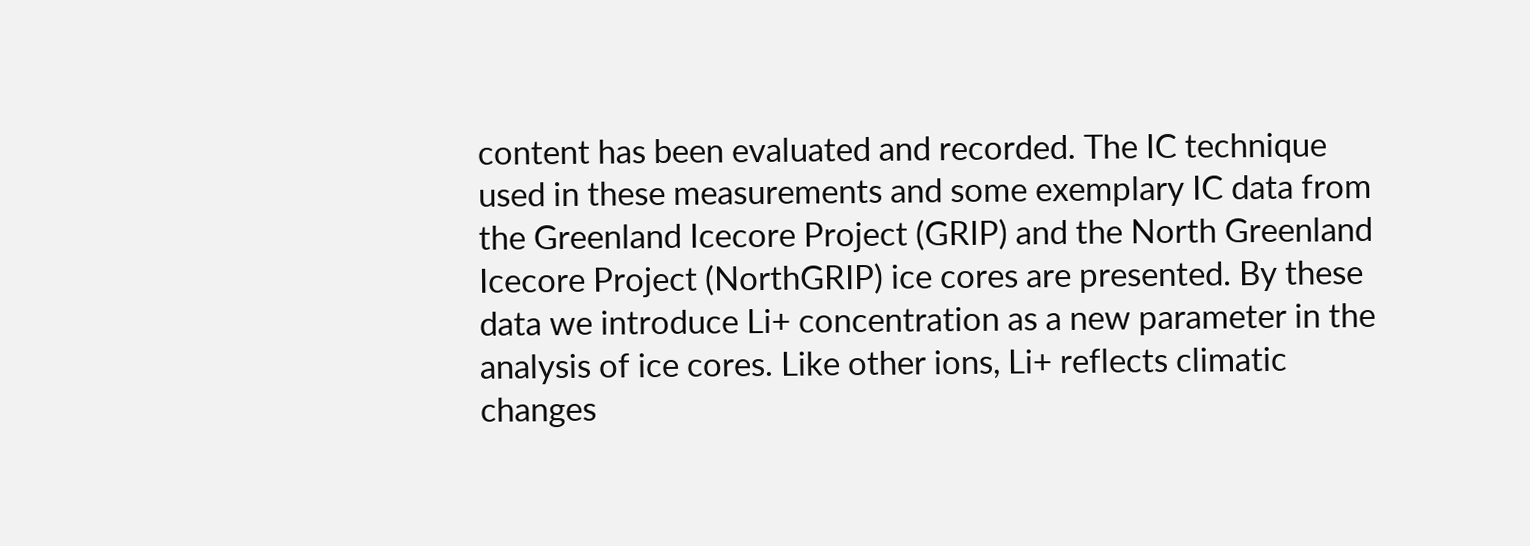content has been evaluated and recorded. The IC technique used in these measurements and some exemplary IC data from the Greenland Icecore Project (GRIP) and the North Greenland Icecore Project (NorthGRIP) ice cores are presented. By these data we introduce Li+ concentration as a new parameter in the analysis of ice cores. Like other ions, Li+ reflects climatic changes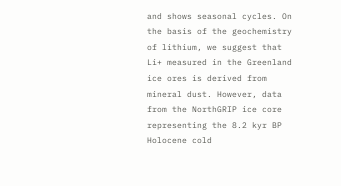and shows seasonal cycles. On the basis of the geochemistry of lithium, we suggest that Li+ measured in the Greenland ice ores is derived from mineral dust. However, data from the NorthGRIP ice core representing the 8.2 kyr BP Holocene cold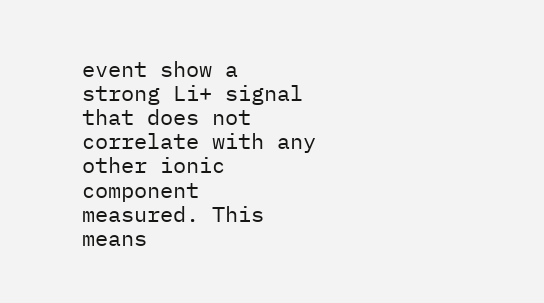event show a strong Li+ signal that does not correlate with any other ionic component measured. This means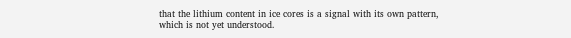that the lithium content in ice cores is a signal with its own pattern, which is not yet understood.